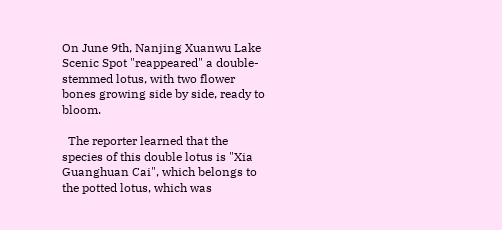On June 9th, Nanjing Xuanwu Lake Scenic Spot "reappeared" a double-stemmed lotus, with two flower bones growing side by side, ready to bloom.

  The reporter learned that the species of this double lotus is "Xia Guanghuan Cai", which belongs to the potted lotus, which was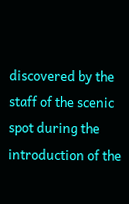discovered by the staff of the scenic spot during the introduction of the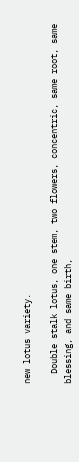new lotus variety.

  Double stalk lotus, one stem, two flowers, concentric, same root, same blessing, and same birth,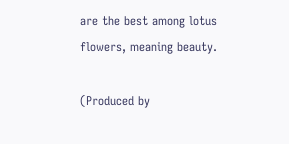are the best among lotus flowers, meaning beauty.

(Produced by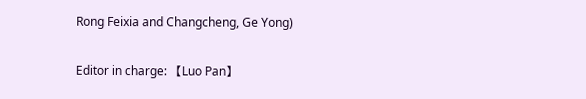Rong Feixia and Changcheng, Ge Yong)

Editor in charge: 【Luo Pan】